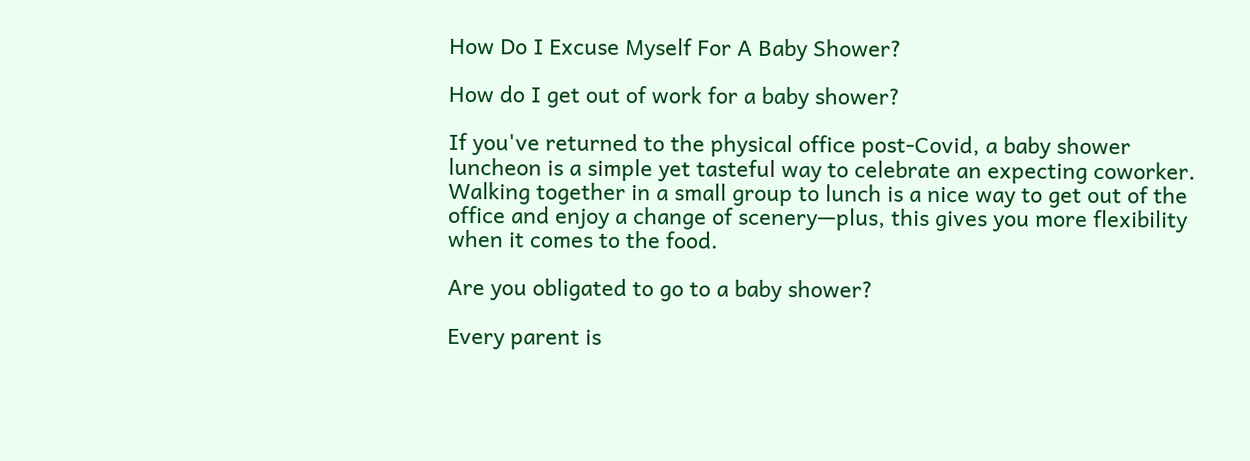How Do I Excuse Myself For A Baby Shower?

How do I get out of work for a baby shower?

If you've returned to the physical office post-Covid, a baby shower luncheon is a simple yet tasteful way to celebrate an expecting coworker. Walking together in a small group to lunch is a nice way to get out of the office and enjoy a change of scenery—plus, this gives you more flexibility when it comes to the food.

Are you obligated to go to a baby shower?

Every parent is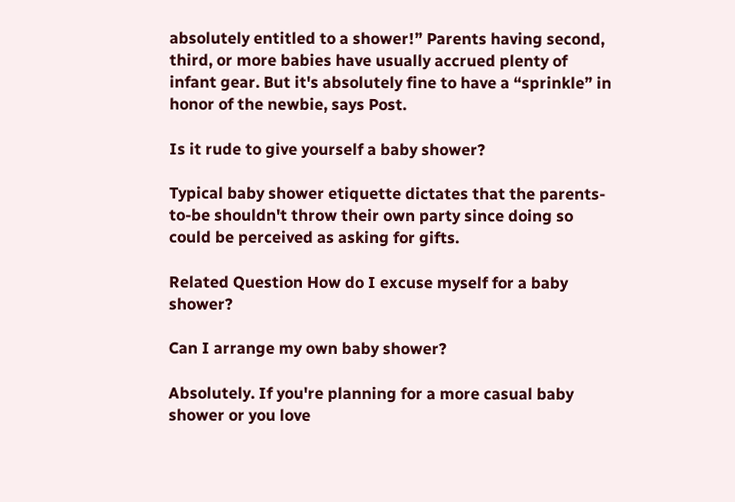absolutely entitled to a shower!” Parents having second, third, or more babies have usually accrued plenty of infant gear. But it's absolutely fine to have a “sprinkle” in honor of the newbie, says Post.

Is it rude to give yourself a baby shower?

Typical baby shower etiquette dictates that the parents-to-be shouldn't throw their own party since doing so could be perceived as asking for gifts.

Related Question How do I excuse myself for a baby shower?

Can I arrange my own baby shower?

Absolutely. If you're planning for a more casual baby shower or you love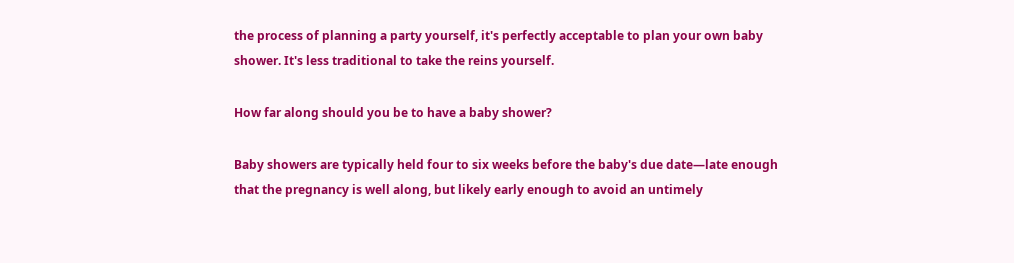the process of planning a party yourself, it's perfectly acceptable to plan your own baby shower. It's less traditional to take the reins yourself.

How far along should you be to have a baby shower?

Baby showers are typically held four to six weeks before the baby's due date—late enough that the pregnancy is well along, but likely early enough to avoid an untimely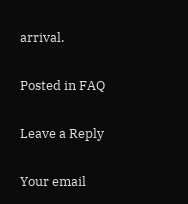arrival.

Posted in FAQ

Leave a Reply

Your email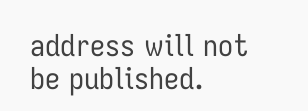address will not be published.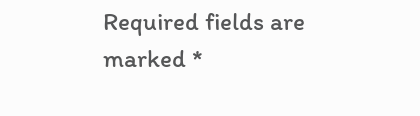Required fields are marked *